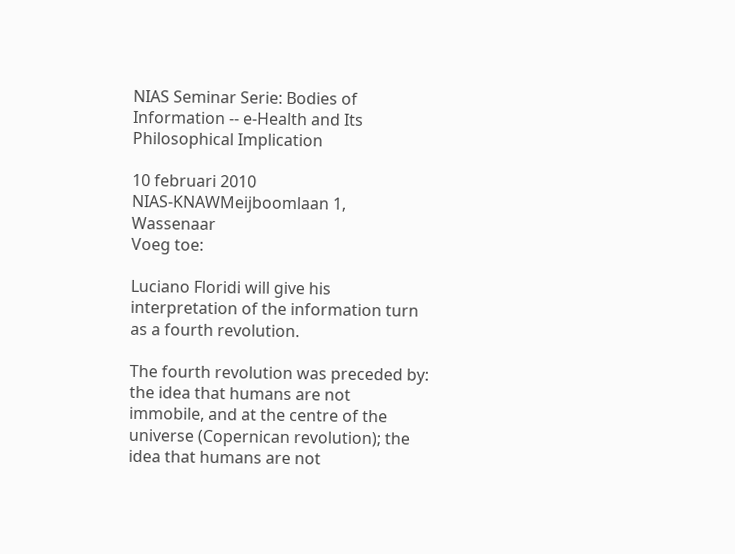NIAS Seminar Serie: Bodies of Information -- e-Health and Its Philosophical Implication

10 februari 2010
NIAS-KNAWMeijboomlaan 1, Wassenaar
Voeg toe:

Luciano Floridi will give his interpretation of the information turn as a fourth revolution.

The fourth revolution was preceded by: the idea that humans are not immobile, and at the centre of the universe (Copernican revolution); the idea that humans are not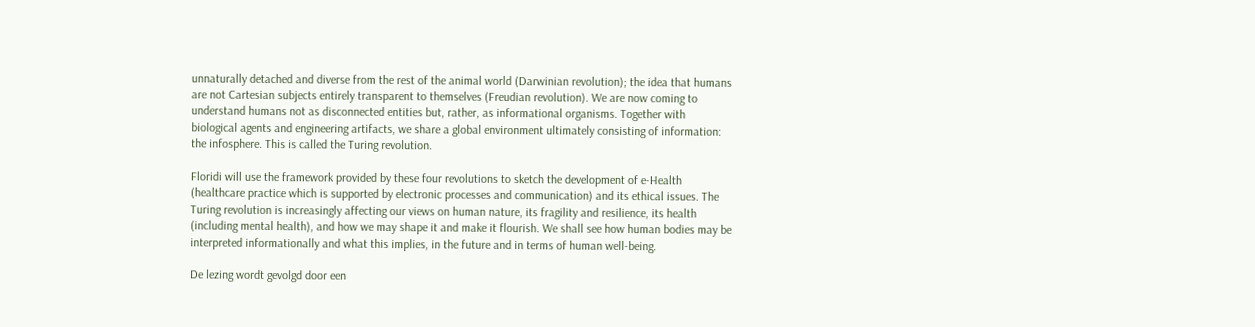unnaturally detached and diverse from the rest of the animal world (Darwinian revolution); the idea that humans are not Cartesian subjects entirely transparent to themselves (Freudian revolution). We are now coming to understand humans not as disconnected entities but, rather, as informational organisms. Together with biological agents and engineering artifacts, we share a global environment ultimately consisting of information: the infosphere. This is called the Turing revolution.

Floridi will use the framework provided by these four revolutions to sketch the development of e-Health (healthcare practice which is supported by electronic processes and communication) and its ethical issues. The Turing revolution is increasingly affecting our views on human nature, its fragility and resilience, its health (including mental health), and how we may shape it and make it flourish. We shall see how human bodies may be interpreted informationally and what this implies, in the future and in terms of human well-being.

De lezing wordt gevolgd door een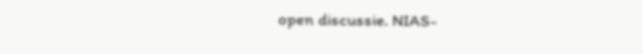open discussie. NIAS-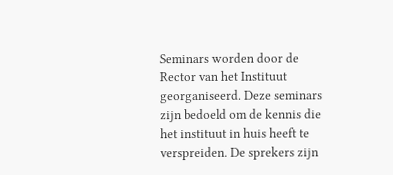Seminars worden door de Rector van het Instituut georganiseerd. Deze seminars zijn bedoeld om de kennis die het instituut in huis heeft te verspreiden. De sprekers zijn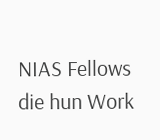NIAS Fellows die hun Work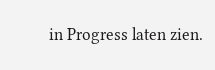in Progress laten zien.